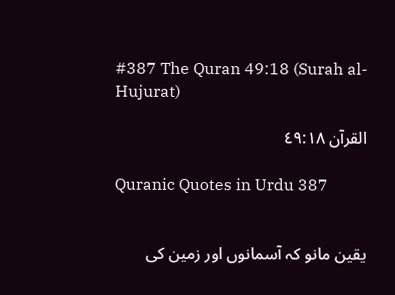#387 The Quran 49:18 (Surah al-Hujurat)

القرآن ٤٩:١٨

Quranic Quotes in Urdu 387


یقین مانو کہ آسمانوں اور زمین کی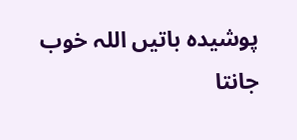پوشیده باتیں اللہ خوب جانتا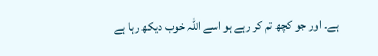ہے۔ اور جو کچھ تم کر رہے ہو اسے اللہ خوب دیکھ رہا ہے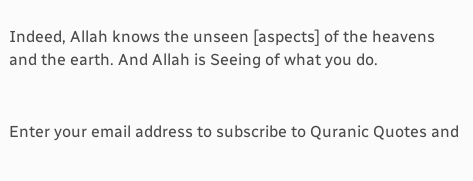Indeed, Allah knows the unseen [aspects] of the heavens and the earth. And Allah is Seeing of what you do.


Enter your email address to subscribe to Quranic Quotes and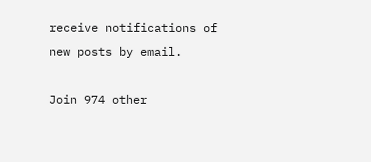receive notifications of new posts by email.

Join 974 other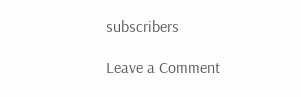subscribers

Leave a Comment